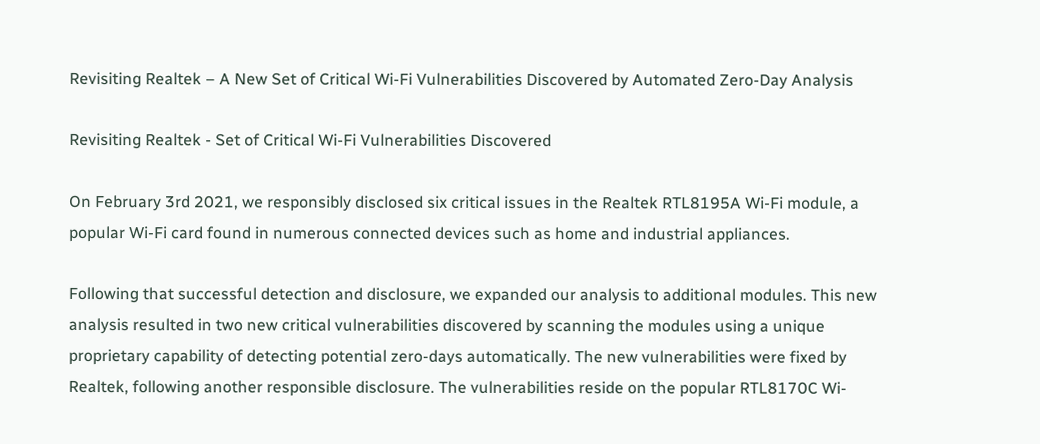Revisiting Realtek – A New Set of Critical Wi-Fi Vulnerabilities Discovered by Automated Zero-Day Analysis

Revisiting Realtek - Set of Critical Wi-Fi Vulnerabilities Discovered

On February 3rd 2021, we responsibly disclosed six critical issues in the Realtek RTL8195A Wi-Fi module, a popular Wi-Fi card found in numerous connected devices such as home and industrial appliances.

Following that successful detection and disclosure, we expanded our analysis to additional modules. This new analysis resulted in two new critical vulnerabilities discovered by scanning the modules using a unique proprietary capability of detecting potential zero-days automatically. The new vulnerabilities were fixed by Realtek, following another responsible disclosure. The vulnerabilities reside on the popular RTL8170C Wi-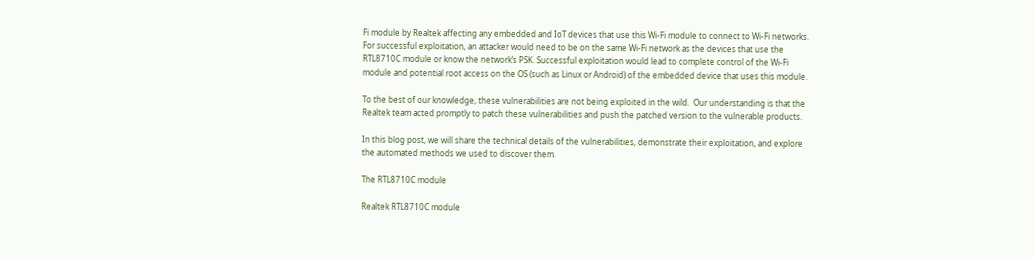Fi module by Realtek affecting any embedded and IoT devices that use this Wi-Fi module to connect to Wi-Fi networks. For successful exploitation, an attacker would need to be on the same Wi-Fi network as the devices that use the RTL8710C module or know the network’s PSK. Successful exploitation would lead to complete control of the Wi-Fi module and potential root access on the OS (such as Linux or Android) of the embedded device that uses this module.

To the best of our knowledge, these vulnerabilities are not being exploited in the wild.  Our understanding is that the Realtek team acted promptly to patch these vulnerabilities and push the patched version to the vulnerable products.

In this blog post, we will share the technical details of the vulnerabilities, demonstrate their exploitation, and explore the automated methods we used to discover them.

The RTL8710C module

Realtek RTL8710C module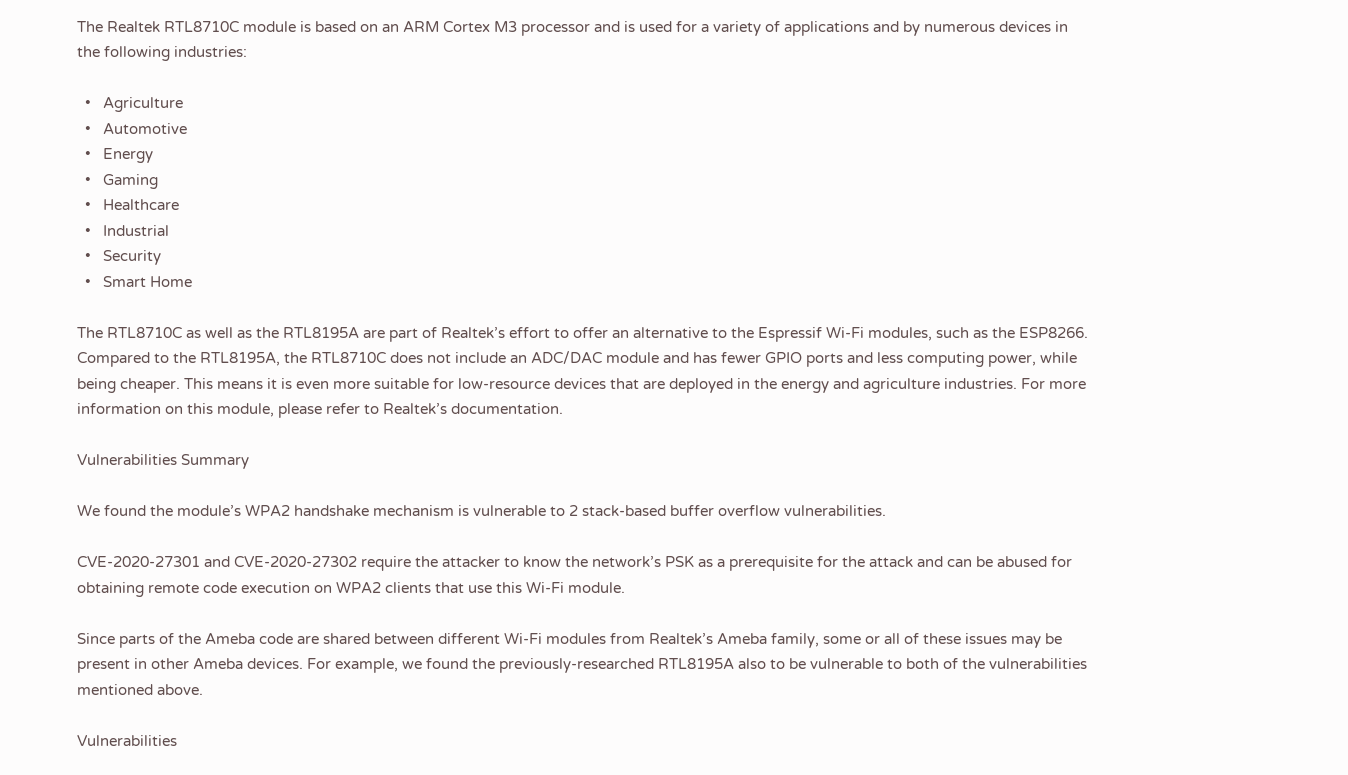The Realtek RTL8710C module is based on an ARM Cortex M3 processor and is used for a variety of applications and by numerous devices in the following industries:

  •   Agriculture
  •   Automotive
  •   Energy
  •   Gaming
  •   Healthcare
  •   Industrial
  •   Security
  •   Smart Home

The RTL8710C as well as the RTL8195A are part of Realtek’s effort to offer an alternative to the Espressif Wi-Fi modules, such as the ESP8266. Compared to the RTL8195A, the RTL8710C does not include an ADC/DAC module and has fewer GPIO ports and less computing power, while being cheaper. This means it is even more suitable for low-resource devices that are deployed in the energy and agriculture industries. For more information on this module, please refer to Realtek’s documentation.

Vulnerabilities Summary

We found the module’s WPA2 handshake mechanism is vulnerable to 2 stack-based buffer overflow vulnerabilities.

CVE-2020-27301 and CVE-2020-27302 require the attacker to know the network’s PSK as a prerequisite for the attack and can be abused for obtaining remote code execution on WPA2 clients that use this Wi-Fi module.

Since parts of the Ameba code are shared between different Wi-Fi modules from Realtek’s Ameba family, some or all of these issues may be present in other Ameba devices. For example, we found the previously-researched RTL8195A also to be vulnerable to both of the vulnerabilities mentioned above.

Vulnerabilities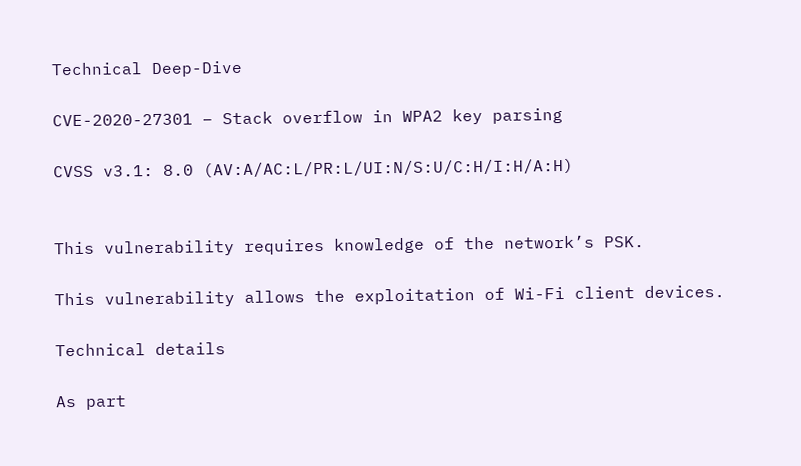Technical Deep-Dive

CVE-2020-27301 – Stack overflow in WPA2 key parsing

CVSS v3.1: 8.0 (AV:A/AC:L/PR:L/UI:N/S:U/C:H/I:H/A:H)


This vulnerability requires knowledge of the network’s PSK.

This vulnerability allows the exploitation of Wi-Fi client devices.

Technical details

As part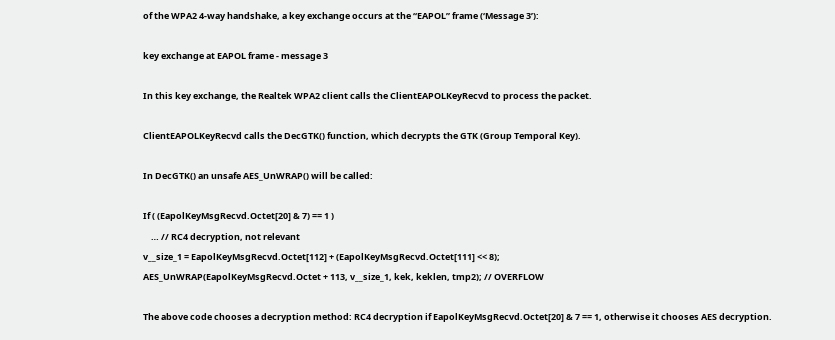of the WPA2 4-way handshake, a key exchange occurs at the “EAPOL” frame (‘Message 3’):

key exchange at EAPOL frame - message 3

In this key exchange, the Realtek WPA2 client calls the ClientEAPOLKeyRecvd to process the packet.

ClientEAPOLKeyRecvd calls the DecGTK() function, which decrypts the GTK (Group Temporal Key).

In DecGTK() an unsafe AES_UnWRAP() will be called:

If ( (EapolKeyMsgRecvd.Octet[20] & 7) == 1 )
    … // RC4 decryption, not relevant
v__size_1 = EapolKeyMsgRecvd.Octet[112] + (EapolKeyMsgRecvd.Octet[111] << 8);
AES_UnWRAP(EapolKeyMsgRecvd.Octet + 113, v__size_1, kek, keklen, tmp2); // OVERFLOW

The above code chooses a decryption method: RC4 decryption if EapolKeyMsgRecvd.Octet[20] & 7 == 1, otherwise it chooses AES decryption.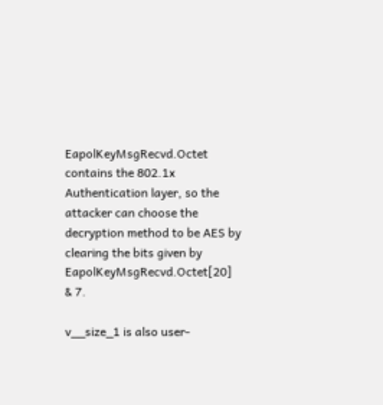EapolKeyMsgRecvd.Octet contains the 802.1x Authentication layer, so the attacker can choose the decryption method to be AES by clearing the bits given by EapolKeyMsgRecvd.Octet[20] & 7.

v__size_1 is also user-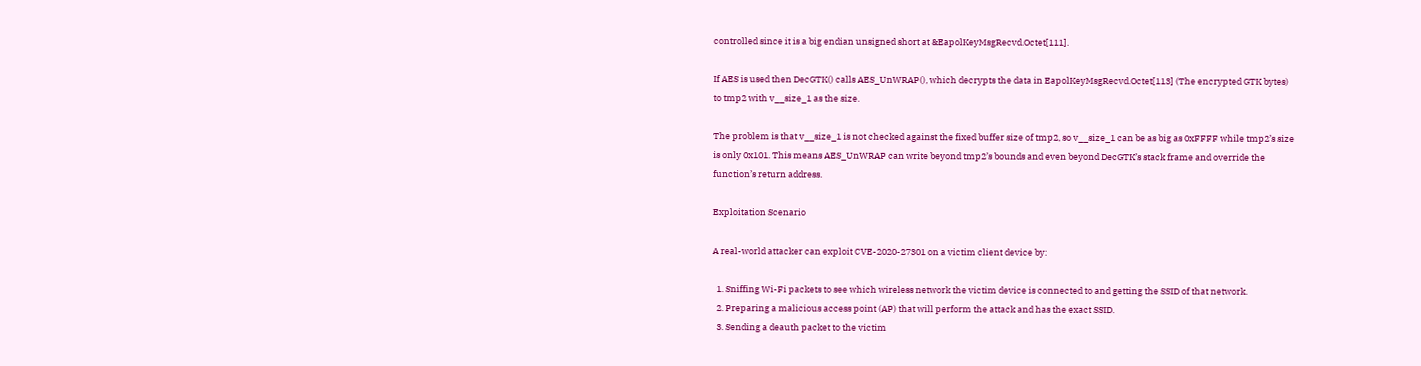controlled since it is a big endian unsigned short at &EapolKeyMsgRecvd.Octet[111].

If AES is used then DecGTK() calls AES_UnWRAP(), which decrypts the data in EapolKeyMsgRecvd.Octet[113] (The encrypted GTK bytes) to tmp2 with v__size_1 as the size.

The problem is that v__size_1 is not checked against the fixed buffer size of tmp2, so v__size_1 can be as big as 0xFFFF while tmp2’s size is only 0x101. This means AES_UnWRAP can write beyond tmp2’s bounds and even beyond DecGTK’s stack frame and override the function’s return address.

Exploitation Scenario

A real-world attacker can exploit CVE-2020-27301 on a victim client device by:

  1. Sniffing Wi-Fi packets to see which wireless network the victim device is connected to and getting the SSID of that network.
  2. Preparing a malicious access point (AP) that will perform the attack and has the exact SSID.
  3. Sending a deauth packet to the victim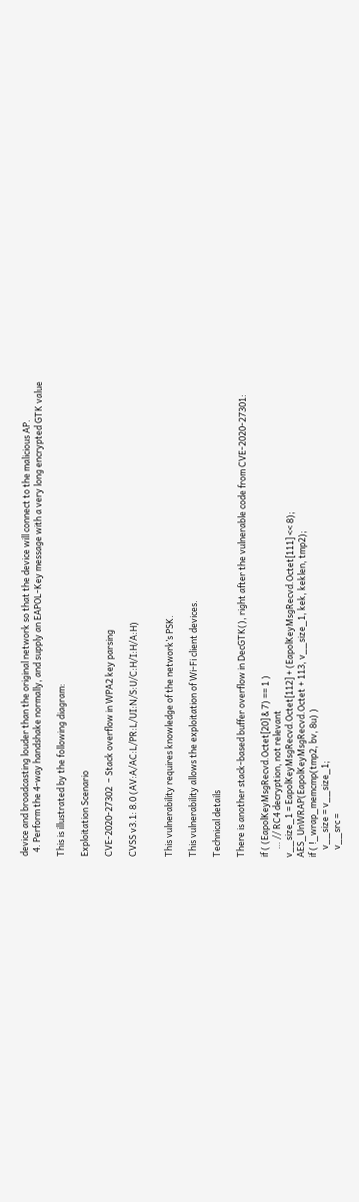device and broadcasting louder than the original network so that the device will connect to the malicious AP.
  4. Perform the 4-way handshake normally, and supply an EAPOL-Key message with a very long encrypted GTK value

This is illustrated by the following diagram:

Exploitation Scenario

CVE-2020-27302  – Stack overflow in WPA2 key parsing

CVSS v3.1: 8.0 (AV:A/AC:L/PR:L/UI:N/S:U/C:H/I:H/A:H)


This vulnerability requires knowledge of the network’s PSK.

This vulnerability allows the exploitation of Wi-Fi client devices.

Technical details

There is another stack-based buffer overflow in DecGTK(), right after the vulnerable code from CVE-2020-27301:

if ( (EapolKeyMsgRecvd.Octet[20] & 7) == 1 )
    … // RC4 decryption, not relevant
v__size_1 = EapolKeyMsgRecvd.Octet[112] + (EapolKeyMsgRecvd.Octet[111] << 8);
AES_UnWRAP(EapolKeyMsgRecvd.Octet + 113, v__size_1, kek, keklen, tmp2);
if ( !_wrap_memcmp(tmp2, bv, 8u) )
    v__size = v__size_1;
    v__src =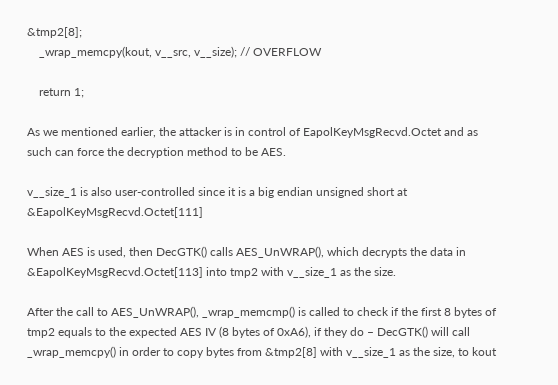&tmp2[8];
    _wrap_memcpy(kout, v__src, v__size); // OVERFLOW

    return 1;

As we mentioned earlier, the attacker is in control of EapolKeyMsgRecvd.Octet and as such can force the decryption method to be AES.

v__size_1 is also user-controlled since it is a big endian unsigned short at &EapolKeyMsgRecvd.Octet[111]

When AES is used, then DecGTK() calls AES_UnWRAP(), which decrypts the data in &EapolKeyMsgRecvd.Octet[113] into tmp2 with v__size_1 as the size.

After the call to AES_UnWRAP(), _wrap_memcmp() is called to check if the first 8 bytes of tmp2 equals to the expected AES IV (8 bytes of 0xA6), if they do – DecGTK() will call _wrap_memcpy() in order to copy bytes from &tmp2[8] with v__size_1 as the size, to kout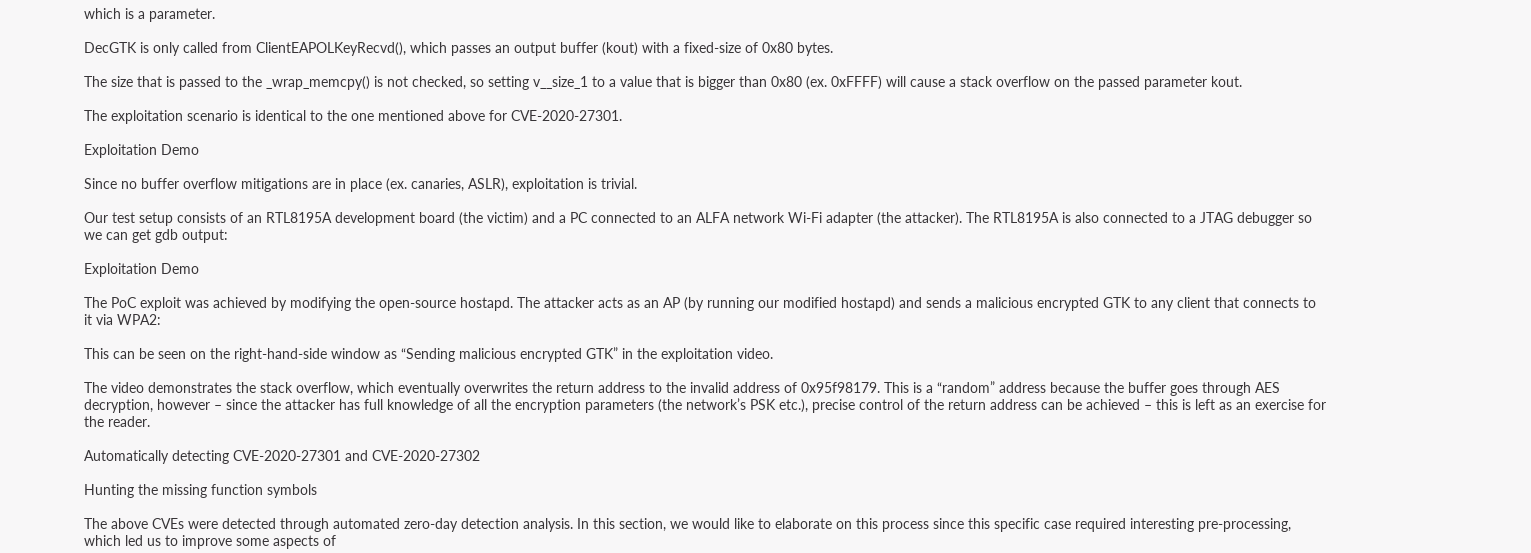which is a parameter.

DecGTK is only called from ClientEAPOLKeyRecvd(), which passes an output buffer (kout) with a fixed-size of 0x80 bytes.

The size that is passed to the _wrap_memcpy() is not checked, so setting v__size_1 to a value that is bigger than 0x80 (ex. 0xFFFF) will cause a stack overflow on the passed parameter kout.

The exploitation scenario is identical to the one mentioned above for CVE-2020-27301.

Exploitation Demo

Since no buffer overflow mitigations are in place (ex. canaries, ASLR), exploitation is trivial.

Our test setup consists of an RTL8195A development board (the victim) and a PC connected to an ALFA network Wi-Fi adapter (the attacker). The RTL8195A is also connected to a JTAG debugger so we can get gdb output:

Exploitation Demo

The PoC exploit was achieved by modifying the open-source hostapd. The attacker acts as an AP (by running our modified hostapd) and sends a malicious encrypted GTK to any client that connects to it via WPA2:

This can be seen on the right-hand-side window as “Sending malicious encrypted GTK” in the exploitation video.

The video demonstrates the stack overflow, which eventually overwrites the return address to the invalid address of 0x95f98179. This is a “random” address because the buffer goes through AES decryption, however – since the attacker has full knowledge of all the encryption parameters (the network’s PSK etc.), precise control of the return address can be achieved – this is left as an exercise for the reader.

Automatically detecting CVE-2020-27301 and CVE-2020-27302

Hunting the missing function symbols

The above CVEs were detected through automated zero-day detection analysis. In this section, we would like to elaborate on this process since this specific case required interesting pre-processing, which led us to improve some aspects of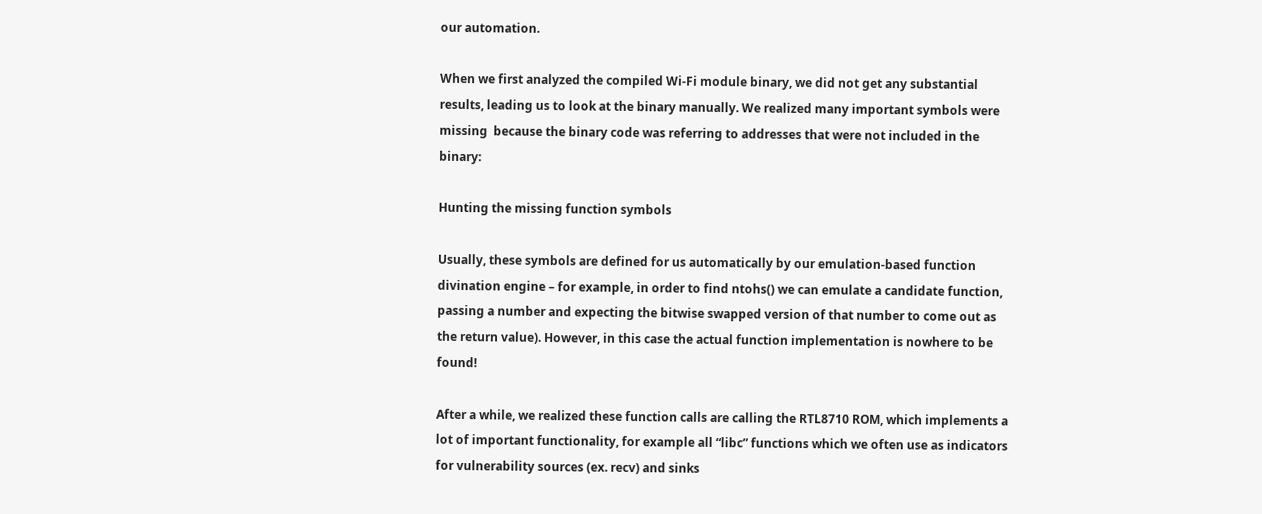our automation.

When we first analyzed the compiled Wi-Fi module binary, we did not get any substantial results, leading us to look at the binary manually. We realized many important symbols were missing  because the binary code was referring to addresses that were not included in the binary:

Hunting the missing function symbols

Usually, these symbols are defined for us automatically by our emulation-based function divination engine – for example, in order to find ntohs() we can emulate a candidate function, passing a number and expecting the bitwise swapped version of that number to come out as the return value). However, in this case the actual function implementation is nowhere to be found!

After a while, we realized these function calls are calling the RTL8710 ROM, which implements a lot of important functionality, for example all “libc” functions which we often use as indicators for vulnerability sources (ex. recv) and sinks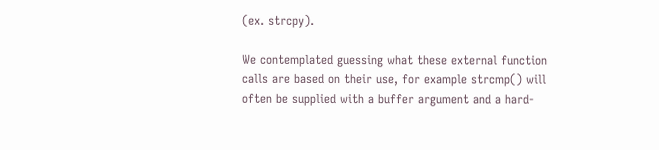(ex. strcpy).

We contemplated guessing what these external function calls are based on their use, for example strcmp() will often be supplied with a buffer argument and a hard-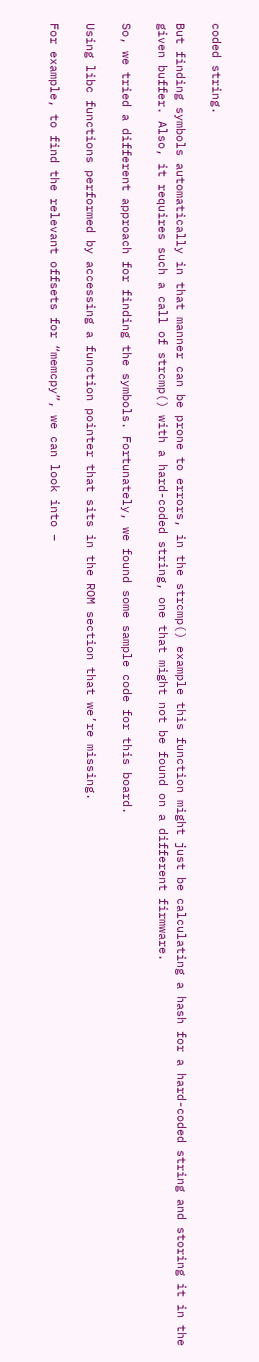coded string.

But finding symbols automatically in that manner can be prone to errors, in the strcmp() example this function might just be calculating a hash for a hard-coded string and storing it in the given buffer. Also, it requires such a call of strcmp() with a hard-coded string, one that might not be found on a different firmware.

So, we tried a different approach for finding the symbols. Fortunately, we found some sample code for this board.

Using libc functions performed by accessing a function pointer that sits in the ROM section that we’re missing.

For example, to find the relevant offsets for “memcpy”, we can look into –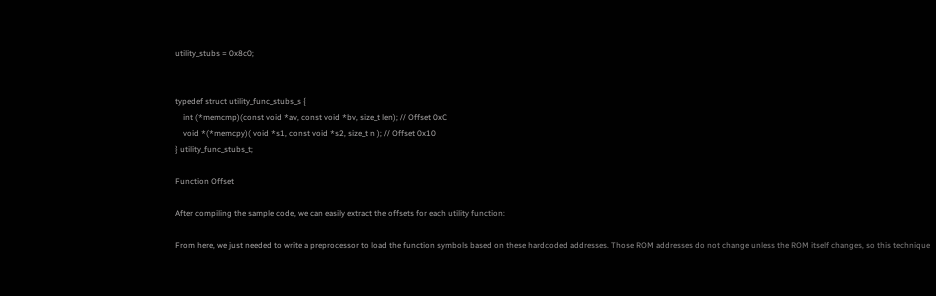utility_stubs = 0x8c0;


typedef struct utility_func_stubs_s {
    int (*memcmp)(const void *av, const void *bv, size_t len); // Offset 0xC
    void *(*memcpy)( void *s1, const void *s2, size_t n ); // Offset 0x10
} utility_func_stubs_t;

Function Offset

After compiling the sample code, we can easily extract the offsets for each utility function:

From here, we just needed to write a preprocessor to load the function symbols based on these hardcoded addresses. Those ROM addresses do not change unless the ROM itself changes, so this technique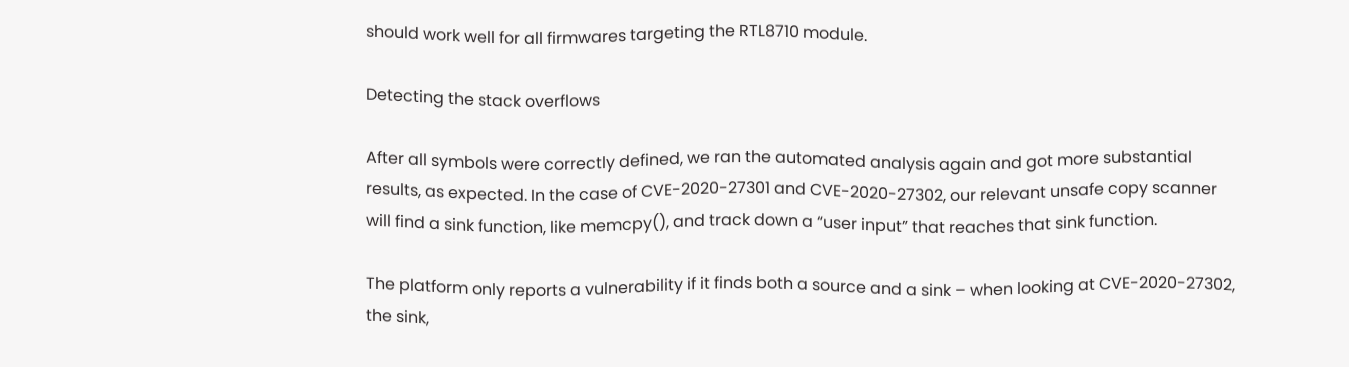should work well for all firmwares targeting the RTL8710 module.

Detecting the stack overflows

After all symbols were correctly defined, we ran the automated analysis again and got more substantial results, as expected. In the case of CVE-2020-27301 and CVE-2020-27302, our relevant unsafe copy scanner will find a sink function, like memcpy(), and track down a “user input” that reaches that sink function.

The platform only reports a vulnerability if it finds both a source and a sink – when looking at CVE-2020-27302, the sink,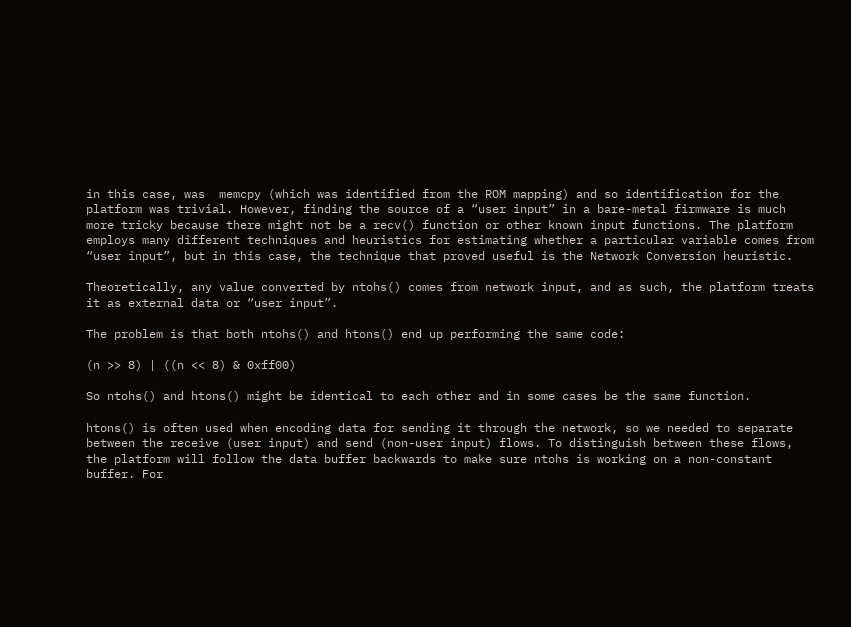in this case, was  memcpy (which was identified from the ROM mapping) and so identification for the platform was trivial. However, finding the source of a “user input” in a bare-metal firmware is much more tricky because there might not be a recv() function or other known input functions. The platform employs many different techniques and heuristics for estimating whether a particular variable comes from “user input”, but in this case, the technique that proved useful is the Network Conversion heuristic.

Theoretically, any value converted by ntohs() comes from network input, and as such, the platform treats it as external data or “user input”.

The problem is that both ntohs() and htons() end up performing the same code:

(n >> 8) | ((n << 8) & 0xff00)

So ntohs() and htons() might be identical to each other and in some cases be the same function.

htons() is often used when encoding data for sending it through the network, so we needed to separate between the receive (user input) and send (non-user input) flows. To distinguish between these flows, the platform will follow the data buffer backwards to make sure ntohs is working on a non-constant buffer. For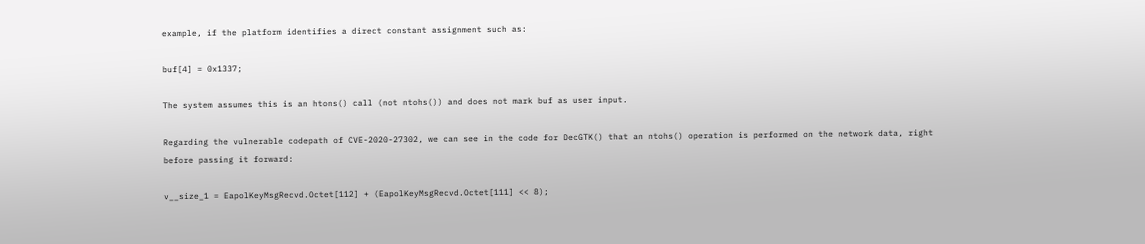example, if the platform identifies a direct constant assignment such as:

buf[4] = 0x1337;

The system assumes this is an htons() call (not ntohs()) and does not mark buf as user input.

Regarding the vulnerable codepath of CVE-2020-27302, we can see in the code for DecGTK() that an ntohs() operation is performed on the network data, right before passing it forward:

v__size_1 = EapolKeyMsgRecvd.Octet[112] + (EapolKeyMsgRecvd.Octet[111] << 8);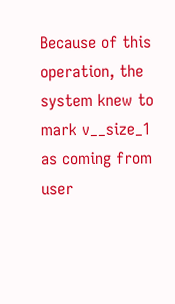Because of this operation, the system knew to mark v__size_1 as coming from user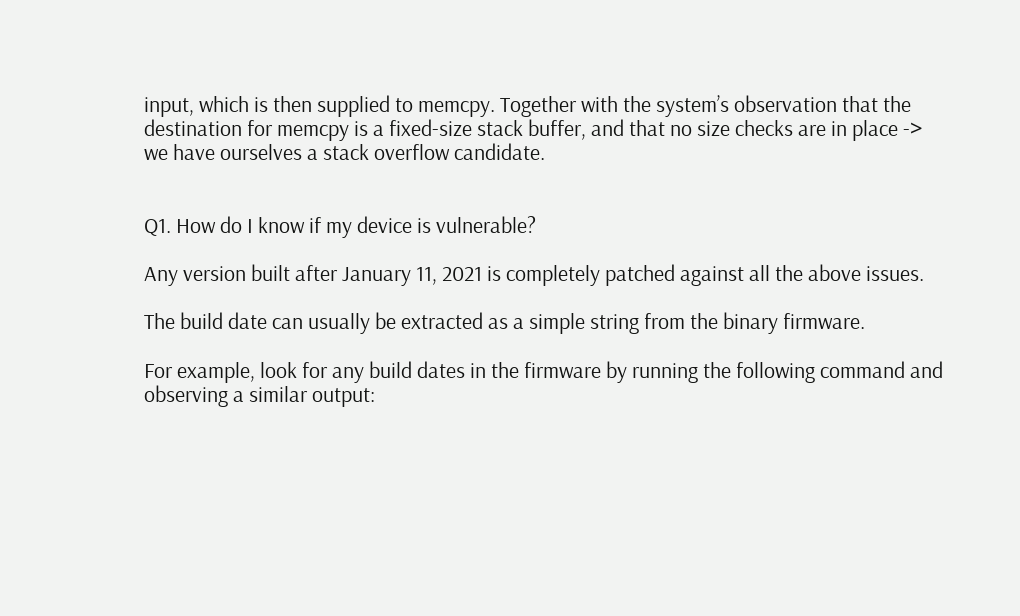input, which is then supplied to memcpy. Together with the system’s observation that the destination for memcpy is a fixed-size stack buffer, and that no size checks are in place -> we have ourselves a stack overflow candidate.


Q1. How do I know if my device is vulnerable?

Any version built after January 11, 2021 is completely patched against all the above issues.

The build date can usually be extracted as a simple string from the binary firmware.

For example, look for any build dates in the firmware by running the following command and observing a similar output: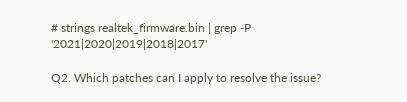# strings realtek_firmware.bin | grep -P '2021|2020|2019|2018|2017'

Q2. Which patches can I apply to resolve the issue?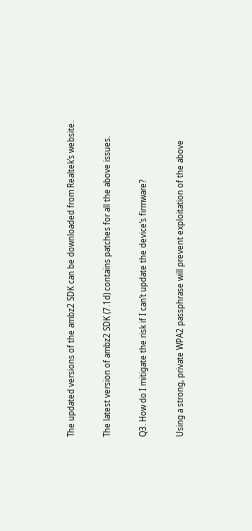The updated versions of the ambz2 SDK can be downloaded from Realtek’s website.

The latest version of ambz2 SDK (7.1d) contains patches for all the above issues.

Q3. How do I mitigate the risk if I can’t update the device’s firmware?

Using a strong, private WPA2 passphrase will prevent exploitation of the above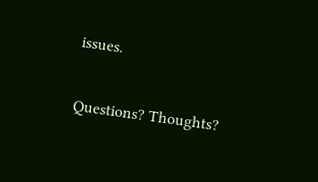issues.

Questions? Thoughts?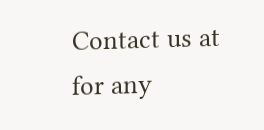Contact us at for any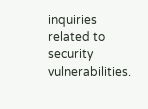inquiries related to security vulnerabilities.